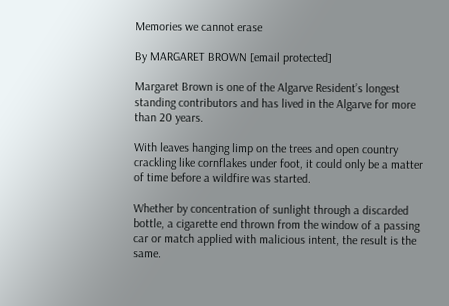Memories we cannot erase

By MARGARET BROWN [email protected]

Margaret Brown is one of the Algarve Resident’s longest standing contributors and has lived in the Algarve for more than 20 years.

With leaves hanging limp on the trees and open country crackling like cornflakes under foot, it could only be a matter of time before a wildfire was started.

Whether by concentration of sunlight through a discarded bottle, a cigarette end thrown from the window of a passing car or match applied with malicious intent, the result is the same.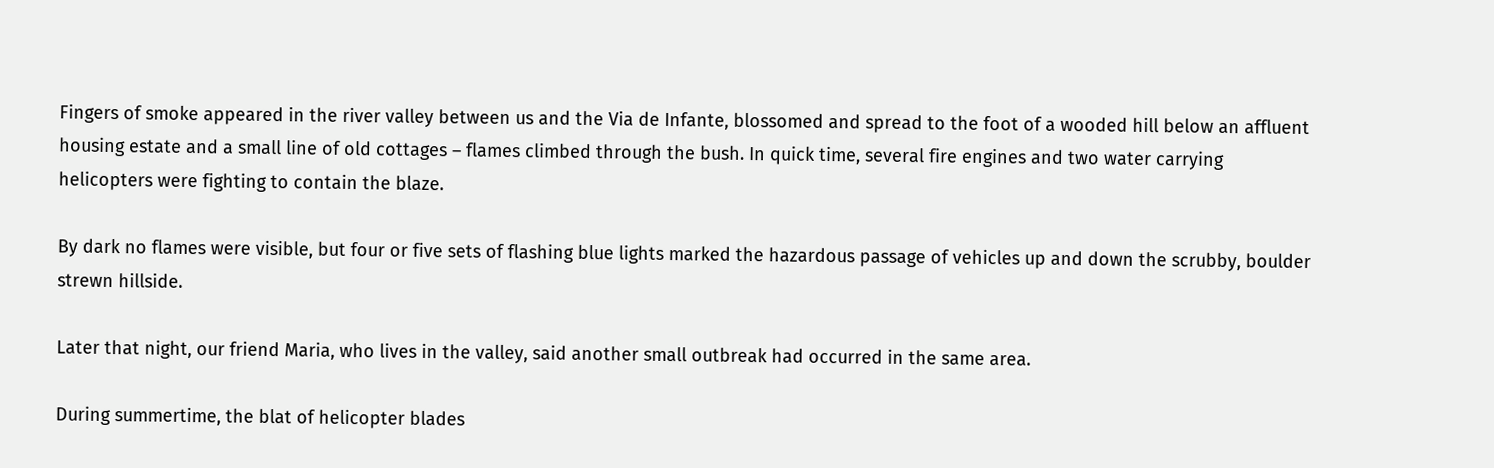Fingers of smoke appeared in the river valley between us and the Via de Infante, blossomed and spread to the foot of a wooded hill below an affluent housing estate and a small line of old cottages – flames climbed through the bush. In quick time, several fire engines and two water carrying helicopters were fighting to contain the blaze.

By dark no flames were visible, but four or five sets of flashing blue lights marked the hazardous passage of vehicles up and down the scrubby, boulder strewn hillside.

Later that night, our friend Maria, who lives in the valley, said another small outbreak had occurred in the same area.

During summertime, the blat of helicopter blades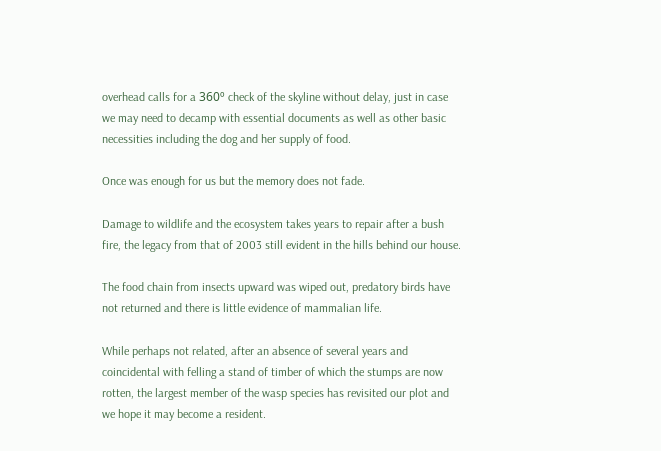overhead calls for a 360º check of the skyline without delay, just in case we may need to decamp with essential documents as well as other basic necessities including the dog and her supply of food.

Once was enough for us but the memory does not fade.

Damage to wildlife and the ecosystem takes years to repair after a bush fire, the legacy from that of 2003 still evident in the hills behind our house.

The food chain from insects upward was wiped out, predatory birds have not returned and there is little evidence of mammalian life.

While perhaps not related, after an absence of several years and coincidental with felling a stand of timber of which the stumps are now rotten, the largest member of the wasp species has revisited our plot and we hope it may become a resident.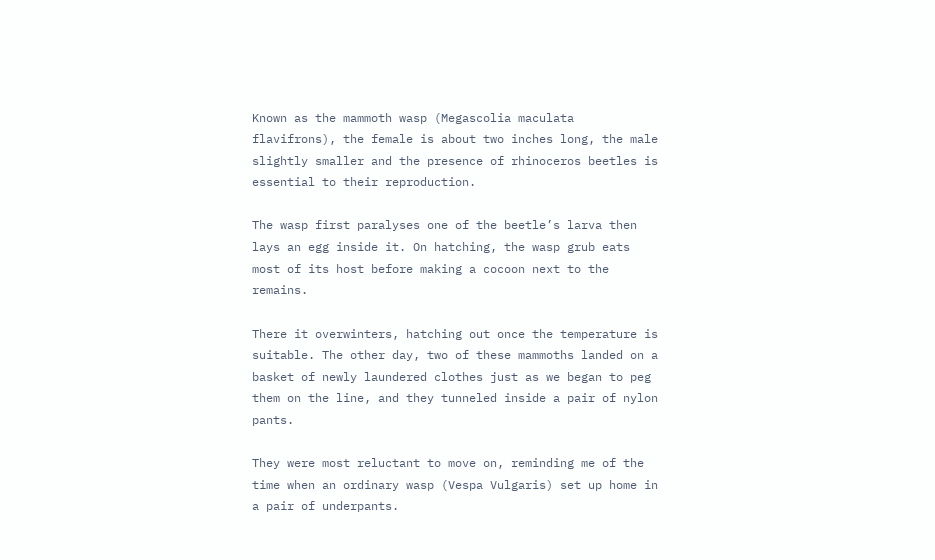Known as the mammoth wasp (Megascolia maculata flavifrons), the female is about two inches long, the male slightly smaller and the presence of rhinoceros beetles is essential to their reproduction.

The wasp first paralyses one of the beetle’s larva then lays an egg inside it. On hatching, the wasp grub eats most of its host before making a cocoon next to the remains.

There it overwinters, hatching out once the temperature is suitable. The other day, two of these mammoths landed on a basket of newly laundered clothes just as we began to peg them on the line, and they tunneled inside a pair of nylon pants.

They were most reluctant to move on, reminding me of the time when an ordinary wasp (Vespa Vulgaris) set up home in a pair of underpants.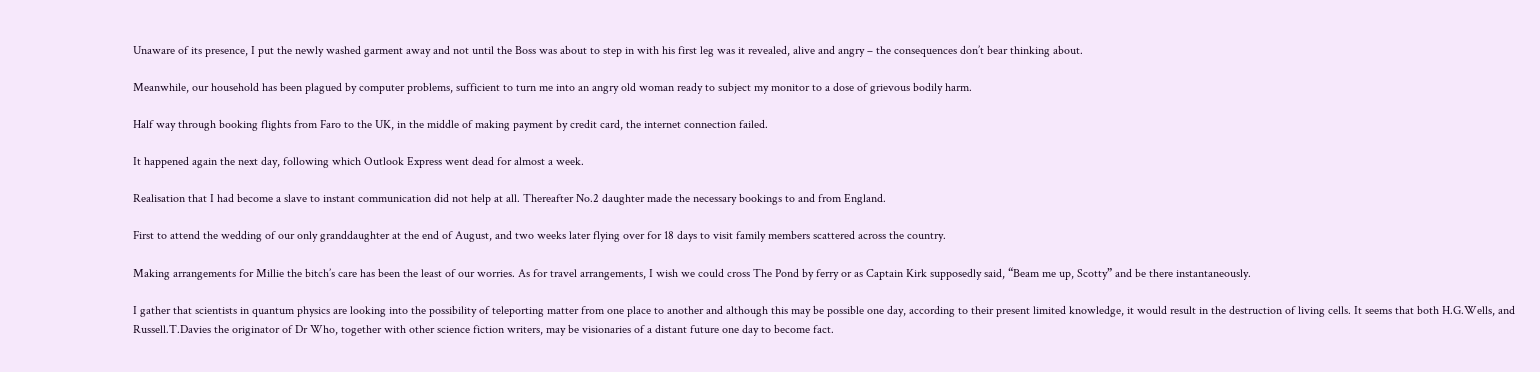Unaware of its presence, I put the newly washed garment away and not until the Boss was about to step in with his first leg was it revealed, alive and angry – the consequences don’t bear thinking about.

Meanwhile, our household has been plagued by computer problems, sufficient to turn me into an angry old woman ready to subject my monitor to a dose of grievous bodily harm.

Half way through booking flights from Faro to the UK, in the middle of making payment by credit card, the internet connection failed.

It happened again the next day, following which Outlook Express went dead for almost a week.

Realisation that I had become a slave to instant communication did not help at all. Thereafter No.2 daughter made the necessary bookings to and from England.

First to attend the wedding of our only granddaughter at the end of August, and two weeks later flying over for 18 days to visit family members scattered across the country.

Making arrangements for Millie the bitch’s care has been the least of our worries. As for travel arrangements, I wish we could cross The Pond by ferry or as Captain Kirk supposedly said, “Beam me up, Scotty” and be there instantaneously.

I gather that scientists in quantum physics are looking into the possibility of teleporting matter from one place to another and although this may be possible one day, according to their present limited knowledge, it would result in the destruction of living cells. It seems that both H.G.Wells, and Russell.T.Davies the originator of Dr Who, together with other science fiction writers, may be visionaries of a distant future one day to become fact.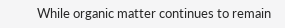While organic matter continues to remain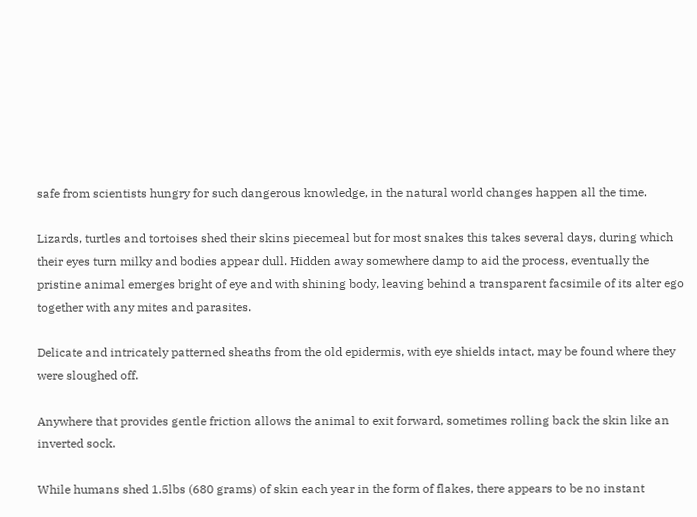safe from scientists hungry for such dangerous knowledge, in the natural world changes happen all the time.

Lizards, turtles and tortoises shed their skins piecemeal but for most snakes this takes several days, during which their eyes turn milky and bodies appear dull. Hidden away somewhere damp to aid the process, eventually the pristine animal emerges bright of eye and with shining body, leaving behind a transparent facsimile of its alter ego together with any mites and parasites.

Delicate and intricately patterned sheaths from the old epidermis, with eye shields intact, may be found where they were sloughed off.

Anywhere that provides gentle friction allows the animal to exit forward, sometimes rolling back the skin like an inverted sock.

While humans shed 1.5lbs (680 grams) of skin each year in the form of flakes, there appears to be no instant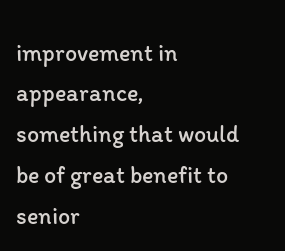improvement in appearance, something that would be of great benefit to senior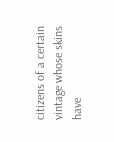citizens of a certain vintage whose skins have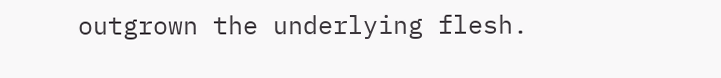outgrown the underlying flesh.